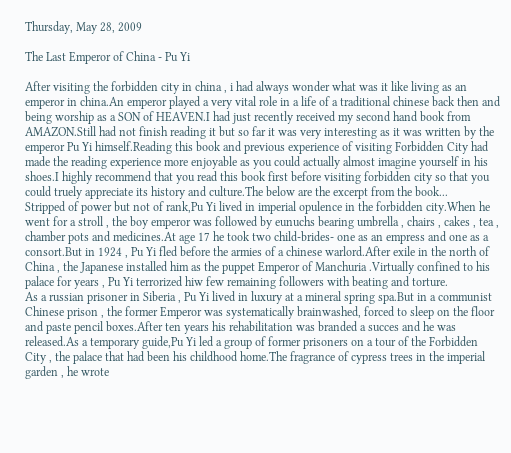Thursday, May 28, 2009

The Last Emperor of China - Pu Yi

After visiting the forbidden city in china , i had always wonder what was it like living as an emperor in china.An emperor played a very vital role in a life of a traditional chinese back then and being worship as a SON of HEAVEN.I had just recently received my second hand book from AMAZON.Still had not finish reading it but so far it was very interesting as it was written by the emperor Pu Yi himself.Reading this book and previous experience of visiting Forbidden City had made the reading experience more enjoyable as you could actually almost imagine yourself in his shoes.I highly recommend that you read this book first before visiting forbidden city so that you could truely appreciate its history and culture.The below are the excerpt from the book...
Stripped of power but not of rank,Pu Yi lived in imperial opulence in the forbidden city.When he went for a stroll , the boy emperor was followed by eunuchs bearing umbrella , chairs , cakes , tea , chamber pots and medicines.At age 17 he took two child-brides- one as an empress and one as a consort.But in 1924 , Pu Yi fled before the armies of a chinese warlord.After exile in the north of China , the Japanese installed him as the puppet Emperor of Manchuria .Virtually confined to his palace for years , Pu Yi terrorized hiw few remaining followers with beating and torture.
As a russian prisoner in Siberia , Pu Yi lived in luxury at a mineral spring spa.But in a communist Chinese prison , the former Emperor was systematically brainwashed, forced to sleep on the floor and paste pencil boxes.After ten years his rehabilitation was branded a succes and he was released.As a temporary guide,Pu Yi led a group of former prisoners on a tour of the Forbidden City , the palace that had been his childhood home.The fragrance of cypress trees in the imperial garden , he wrote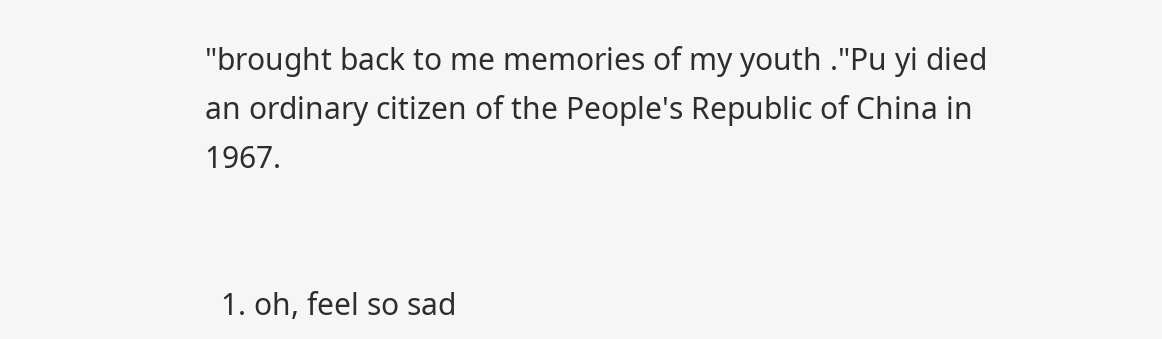"brought back to me memories of my youth ."Pu yi died an ordinary citizen of the People's Republic of China in 1967.


  1. oh, feel so sad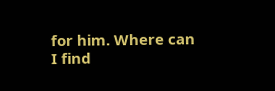for him. Where can I find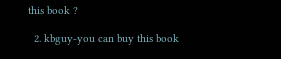this book ?

  2. kbguy-you can buy this book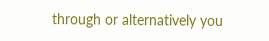through or alternatively you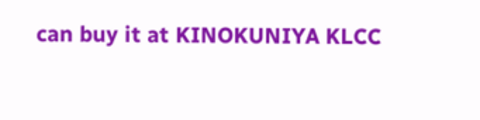can buy it at KINOKUNIYA KLCC